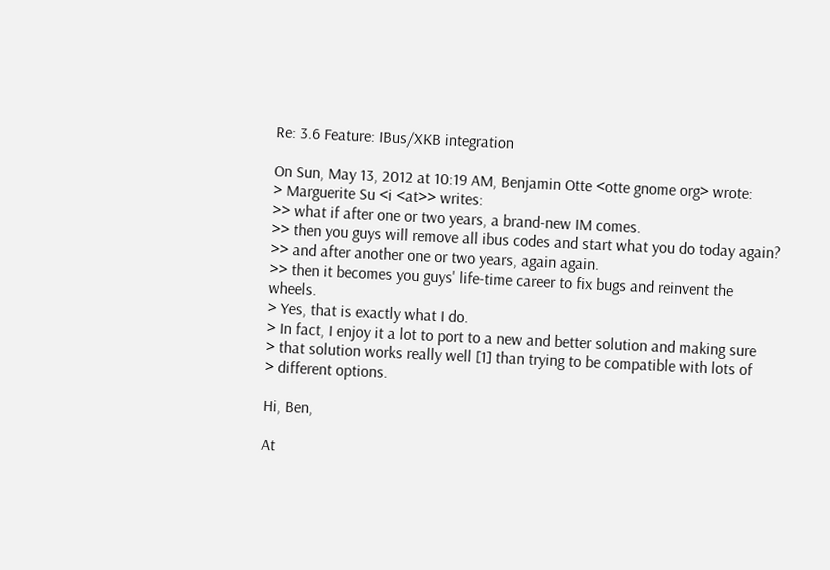Re: 3.6 Feature: IBus/XKB integration

On Sun, May 13, 2012 at 10:19 AM, Benjamin Otte <otte gnome org> wrote:
> Marguerite Su <i <at>> writes:
>> what if after one or two years, a brand-new IM comes.
>> then you guys will remove all ibus codes and start what you do today again?
>> and after another one or two years, again again.
>> then it becomes you guys' life-time career to fix bugs and reinvent the wheels.
> Yes, that is exactly what I do.
> In fact, I enjoy it a lot to port to a new and better solution and making sure
> that solution works really well [1] than trying to be compatible with lots of
> different options.

Hi, Ben,

At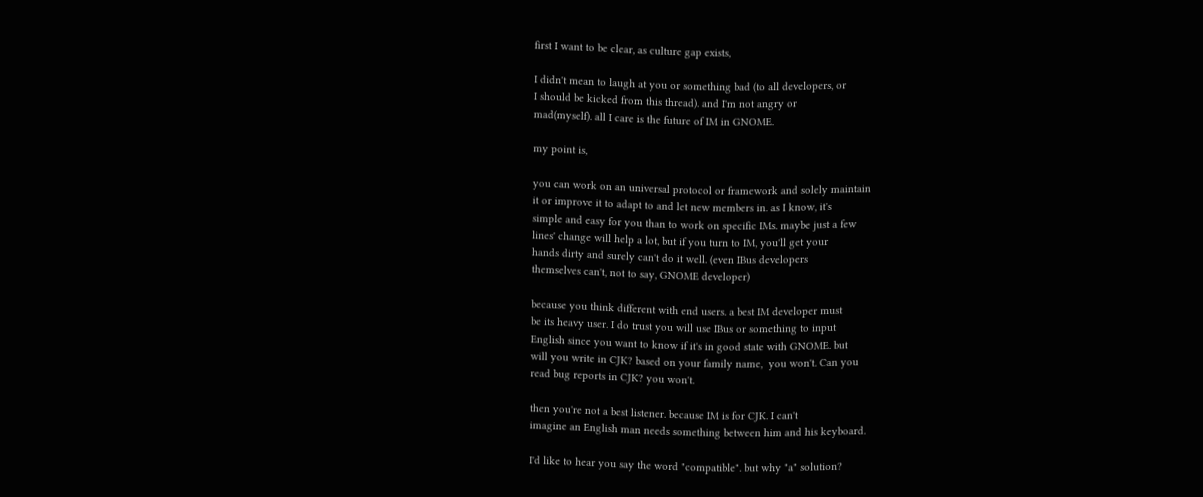first I want to be clear, as culture gap exists,

I didn't mean to laugh at you or something bad (to all developers, or
I should be kicked from this thread). and I'm not angry or
mad(myself). all I care is the future of IM in GNOME.

my point is,

you can work on an universal protocol or framework and solely maintain
it or improve it to adapt to and let new members in. as I know, it's
simple and easy for you than to work on specific IMs. maybe just a few
lines' change will help a lot, but if you turn to IM, you'll get your
hands dirty and surely can't do it well. (even IBus developers
themselves can't, not to say, GNOME developer)

because you think different with end users. a best IM developer must
be its heavy user. I do trust you will use IBus or something to input
English since you want to know if it's in good state with GNOME. but
will you write in CJK? based on your family name,  you won't. Can you
read bug reports in CJK? you won't.

then you're not a best listener. because IM is for CJK. I can't
imagine an English man needs something between him and his keyboard.

I'd like to hear you say the word "compatible". but why "a" solution?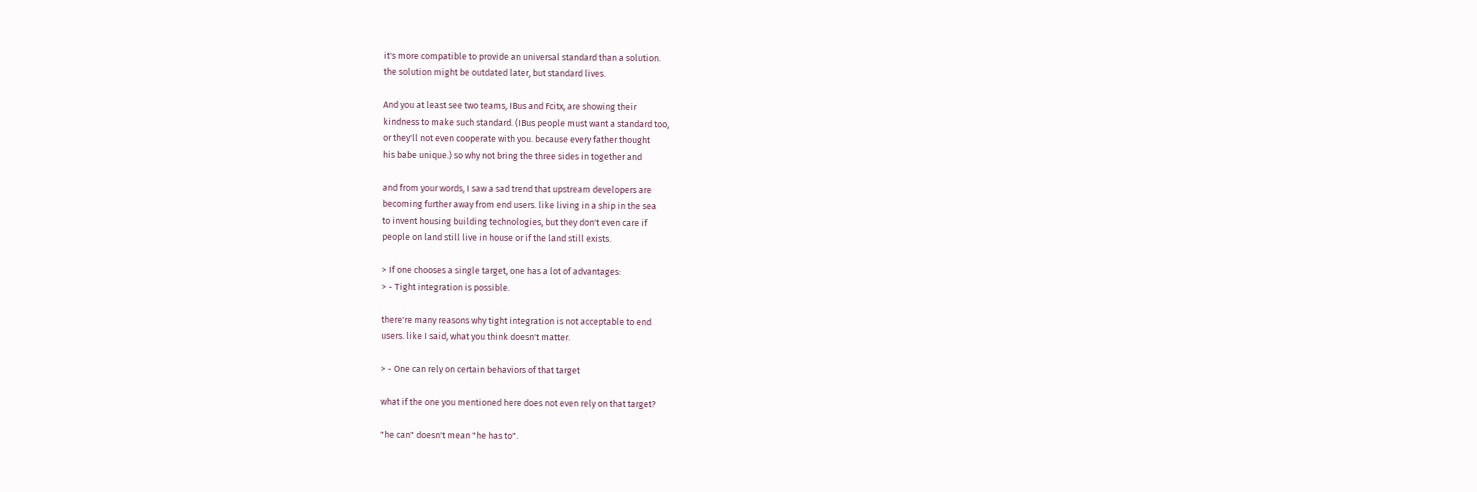it's more compatible to provide an universal standard than a solution.
the solution might be outdated later, but standard lives.

And you at least see two teams, IBus and Fcitx, are showing their
kindness to make such standard. (IBus people must want a standard too,
or they'll not even cooperate with you. because every father thought
his babe unique.) so why not bring the three sides in together and

and from your words, I saw a sad trend that upstream developers are
becoming further away from end users. like living in a ship in the sea
to invent housing building technologies, but they don't even care if
people on land still live in house or if the land still exists.

> If one chooses a single target, one has a lot of advantages:
> - Tight integration is possible.

there're many reasons why tight integration is not acceptable to end
users. like I said, what you think doesn't matter.

> - One can rely on certain behaviors of that target

what if the one you mentioned here does not even rely on that target?

"he can" doesn't mean "he has to".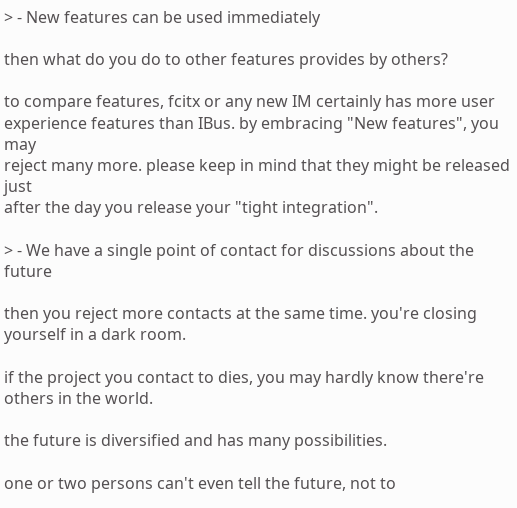> - New features can be used immediately

then what do you do to other features provides by others?

to compare features, fcitx or any new IM certainly has more user
experience features than IBus. by embracing "New features", you may
reject many more. please keep in mind that they might be released just
after the day you release your "tight integration".

> - We have a single point of contact for discussions about the future

then you reject more contacts at the same time. you're closing
yourself in a dark room.

if the project you contact to dies, you may hardly know there're
others in the world.

the future is diversified and has many possibilities.

one or two persons can't even tell the future, not to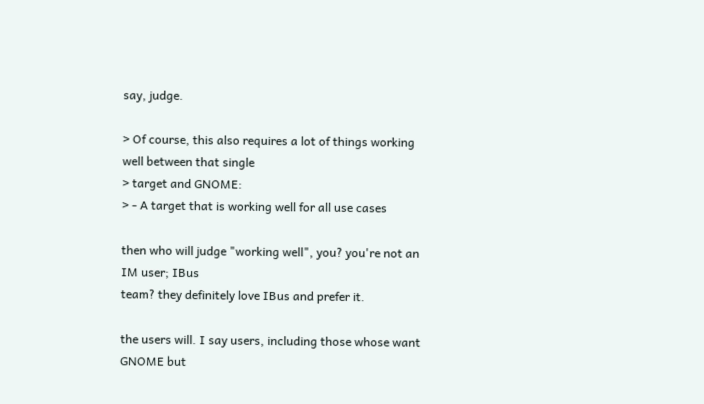say, judge.

> Of course, this also requires a lot of things working well between that single
> target and GNOME:
> - A target that is working well for all use cases

then who will judge "working well", you? you're not an IM user; IBus
team? they definitely love IBus and prefer it.

the users will. I say users, including those whose want GNOME but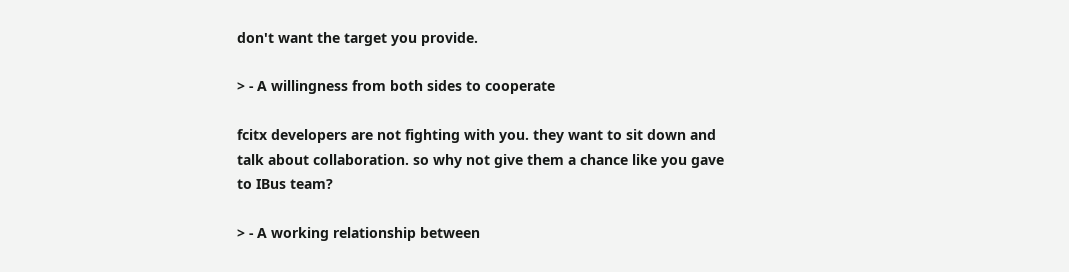don't want the target you provide.

> - A willingness from both sides to cooperate

fcitx developers are not fighting with you. they want to sit down and
talk about collaboration. so why not give them a chance like you gave
to IBus team?

> - A working relationship between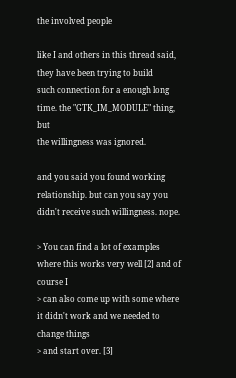the involved people

like I and others in this thread said, they have been trying to build
such connection for a enough long time. the "GTK_IM_MODULE" thing, but
the willingness was ignored.

and you said you found working relationship. but can you say you
didn't receive such willingness. nope.

> You can find a lot of examples where this works very well [2] and of course I
> can also come up with some where it didn't work and we needed to change things
> and start over. [3]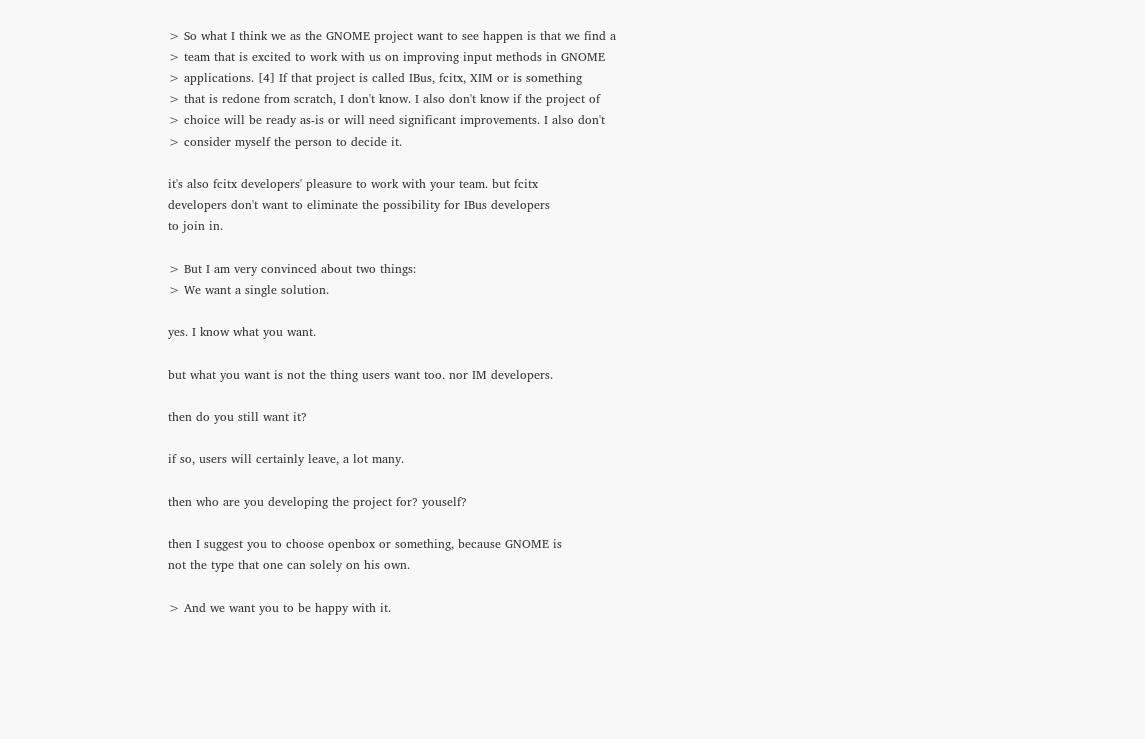> So what I think we as the GNOME project want to see happen is that we find a
> team that is excited to work with us on improving input methods in GNOME
> applications. [4] If that project is called IBus, fcitx, XIM or is something
> that is redone from scratch, I don't know. I also don't know if the project of
> choice will be ready as-is or will need significant improvements. I also don't
> consider myself the person to decide it.

it's also fcitx developers' pleasure to work with your team. but fcitx
developers don't want to eliminate the possibility for IBus developers
to join in.

> But I am very convinced about two things:
> We want a single solution.

yes. I know what you want.

but what you want is not the thing users want too. nor IM developers.

then do you still want it?

if so, users will certainly leave, a lot many.

then who are you developing the project for? youself?

then I suggest you to choose openbox or something, because GNOME is
not the type that one can solely on his own.

> And we want you to be happy with it.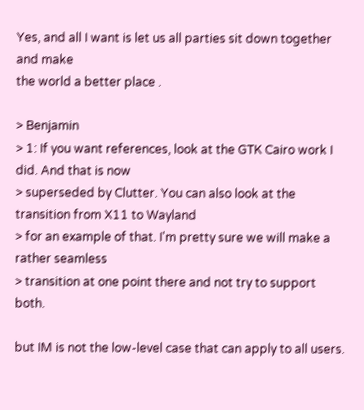Yes, and all I want is let us all parties sit down together and make
the world a better place .

> Benjamin
> 1: If you want references, look at the GTK Cairo work I did. And that is now
> superseded by Clutter. You can also look at the transition from X11 to Wayland
> for an example of that. I'm pretty sure we will make a rather seamless
> transition at one point there and not try to support both.

but IM is not the low-level case that can apply to all users.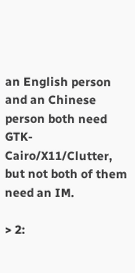an English person and an Chinese person both need
GTK-Cairo/X11/Clutter, but not both of them need an IM.

> 2: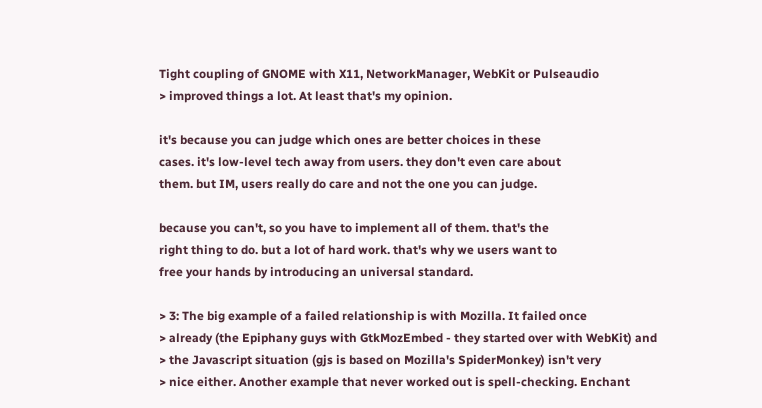Tight coupling of GNOME with X11, NetworkManager, WebKit or Pulseaudio
> improved things a lot. At least that's my opinion.

it's because you can judge which ones are better choices in these
cases. it's low-level tech away from users. they don't even care about
them. but IM, users really do care and not the one you can judge.

because you can't, so you have to implement all of them. that's the
right thing to do. but a lot of hard work. that's why we users want to
free your hands by introducing an universal standard.

> 3: The big example of a failed relationship is with Mozilla. It failed once
> already (the Epiphany guys with GtkMozEmbed - they started over with WebKit) and
> the Javascript situation (gjs is based on Mozilla's SpiderMonkey) isn't very
> nice either. Another example that never worked out is spell-checking. Enchant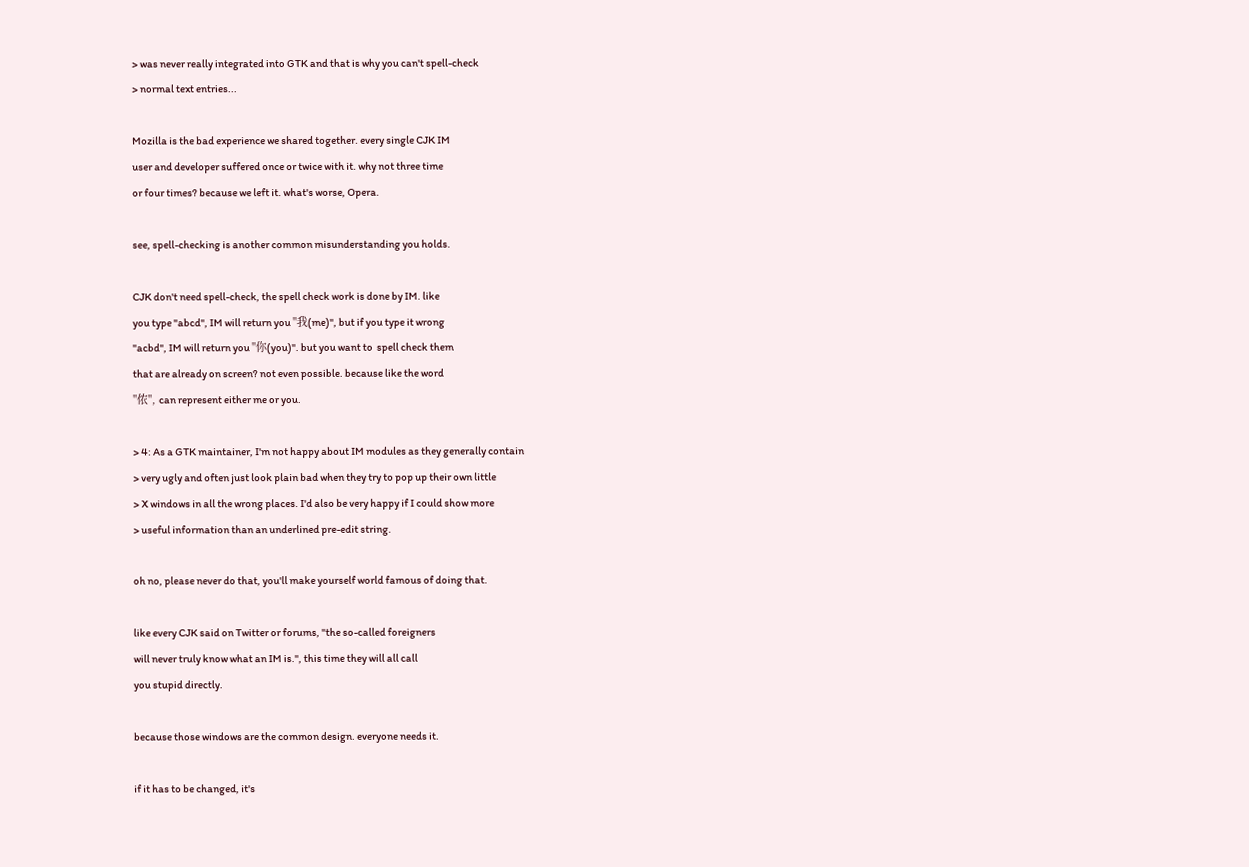> was never really integrated into GTK and that is why you can't spell-check
> normal text entries...

Mozilla is the bad experience we shared together. every single CJK IM
user and developer suffered once or twice with it. why not three time
or four times? because we left it. what's worse, Opera.

see, spell-checking is another common misunderstanding you holds.

CJK don't need spell-check, the spell check work is done by IM. like
you type "abcd", IM will return you "我(me)", but if you type it wrong
"acbd", IM will return you "你(you)". but you want to  spell check them
that are already on screen? not even possible. because like the word
"侬", can represent either me or you.

> 4: As a GTK maintainer, I'm not happy about IM modules as they generally contain
> very ugly and often just look plain bad when they try to pop up their own little
> X windows in all the wrong places. I'd also be very happy if I could show more
> useful information than an underlined pre-edit string.

oh no, please never do that, you'll make yourself world famous of doing that.

like every CJK said on Twitter or forums, "the so-called foreigners
will never truly know what an IM is.", this time they will all call
you stupid directly.

because those windows are the common design. everyone needs it.

if it has to be changed, it's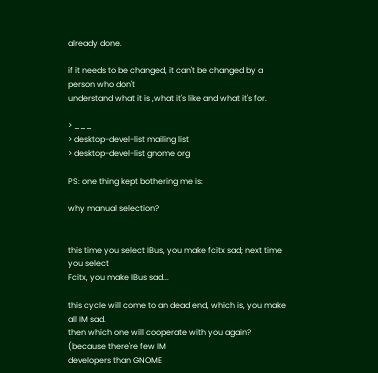already done.

if it needs to be changed, it can't be changed by a person who don't
understand what it is ,what it's like and what it's for.

> ___
> desktop-devel-list mailing list
> desktop-devel-list gnome org

PS: one thing kept bothering me is:

why manual selection?


this time you select IBus, you make fcitx sad; next time you select
Fcitx, you make IBus sad...

this cycle will come to an dead end, which is, you make all IM sad.
then which one will cooperate with you again? (because there're few IM
developers than GNOME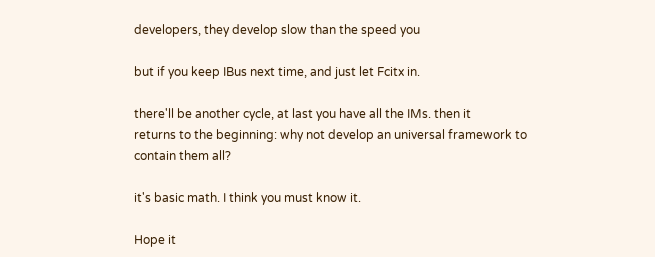developers, they develop slow than the speed you

but if you keep IBus next time, and just let Fcitx in.

there'll be another cycle, at last you have all the IMs. then it
returns to the beginning: why not develop an universal framework to
contain them all?

it's basic math. I think you must know it.

Hope it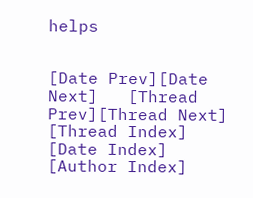helps


[Date Prev][Date Next]   [Thread Prev][Thread Next]   [Thread Index] [Date Index] [Author Index]